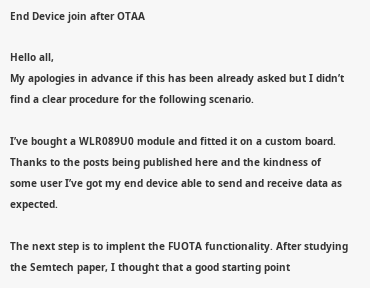End Device join after OTAA

Hello all,
My apologies in advance if this has been already asked but I didn’t find a clear procedure for the following scenario.

I’ve bought a WLR089U0 module and fitted it on a custom board. Thanks to the posts being published here and the kindness of some user I’ve got my end device able to send and receive data as expected.

The next step is to implent the FUOTA functionality. After studying the Semtech paper, I thought that a good starting point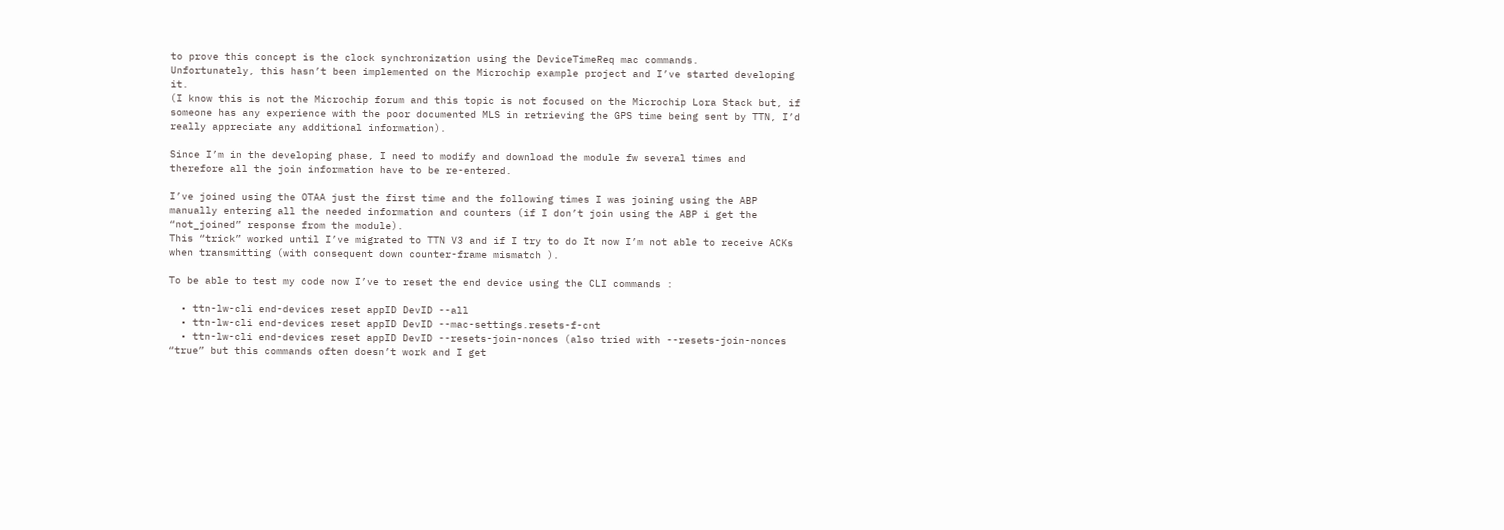to prove this concept is the clock synchronization using the DeviceTimeReq mac commands.
Unfortunately, this hasn’t been implemented on the Microchip example project and I’ve started developing it.
(I know this is not the Microchip forum and this topic is not focused on the Microchip Lora Stack but, if someone has any experience with the poor documented MLS in retrieving the GPS time being sent by TTN, I’d really appreciate any additional information).

Since I’m in the developing phase, I need to modify and download the module fw several times and therefore all the join information have to be re-entered.

I’ve joined using the OTAA just the first time and the following times I was joining using the ABP manually entering all the needed information and counters (if I don’t join using the ABP i get the “not_joined” response from the module).
This “trick” worked until I’ve migrated to TTN V3 and if I try to do It now I’m not able to receive ACKs when transmitting (with consequent down counter-frame mismatch ).

To be able to test my code now I’ve to reset the end device using the CLI commands :

  • ttn-lw-cli end-devices reset appID DevID --all
  • ttn-lw-cli end-devices reset appID DevID --mac-settings.resets-f-cnt
  • ttn-lw-cli end-devices reset appID DevID --resets-join-nonces (also tried with --resets-join-nonces “true” but this commands often doesn’t work and I get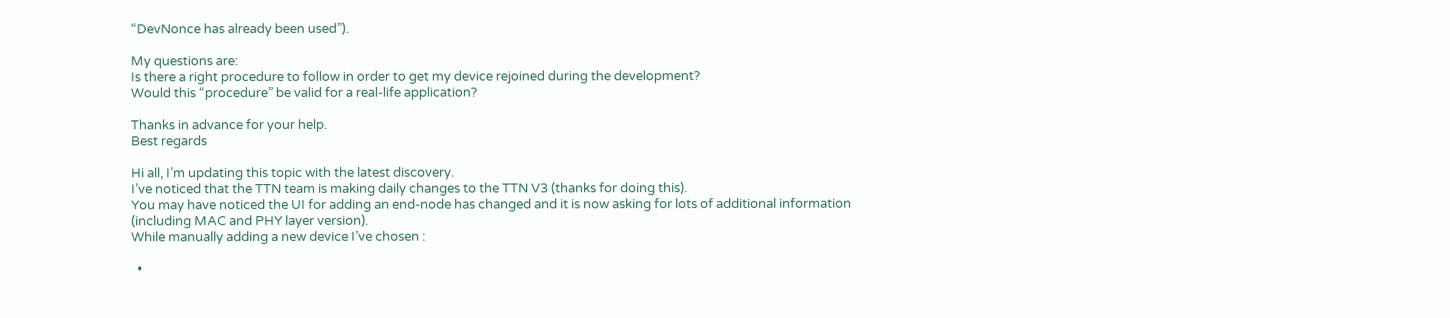“DevNonce has already been used”).

My questions are:
Is there a right procedure to follow in order to get my device rejoined during the development?
Would this “procedure” be valid for a real-life application?

Thanks in advance for your help.
Best regards

Hi all, I’m updating this topic with the latest discovery.
I’ve noticed that the TTN team is making daily changes to the TTN V3 (thanks for doing this).
You may have noticed the UI for adding an end-node has changed and it is now asking for lots of additional information (including MAC and PHY layer version).
While manually adding a new device I’ve chosen :

  •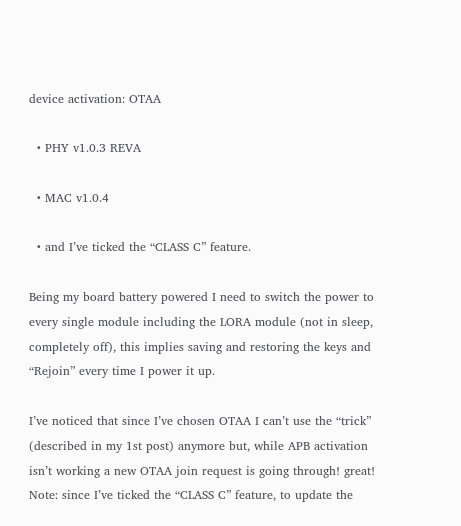device activation: OTAA

  • PHY v1.0.3 REVA

  • MAC v1.0.4

  • and I’ve ticked the “CLASS C” feature.

Being my board battery powered I need to switch the power to every single module including the LORA module (not in sleep, completely off), this implies saving and restoring the keys and “Rejoin” every time I power it up.

I’ve noticed that since I’ve chosen OTAA I can’t use the “trick” (described in my 1st post) anymore but, while APB activation isn’t working a new OTAA join request is going through! great!
Note: since I’ve ticked the “CLASS C” feature, to update the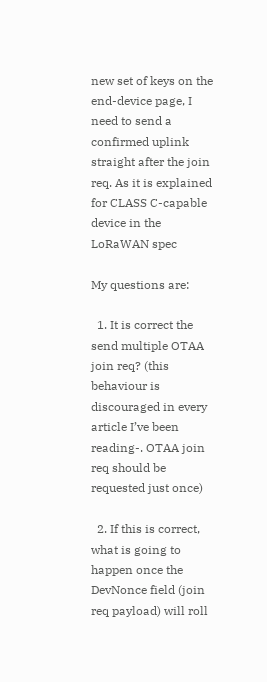new set of keys on the end-device page, I need to send a confirmed uplink straight after the join req. As it is explained for CLASS C-capable device in the LoRaWAN spec

My questions are:

  1. It is correct the send multiple OTAA join req? (this behaviour is discouraged in every article I’ve been reading-. OTAA join req should be requested just once)

  2. If this is correct, what is going to happen once the DevNonce field (join req payload) will roll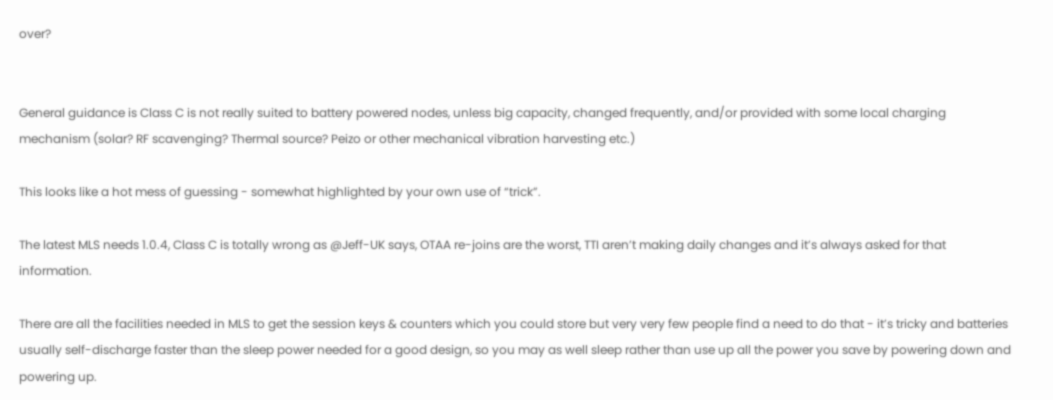over?


General guidance is Class C is not really suited to battery powered nodes, unless big capacity, changed frequently, and/or provided with some local charging mechanism (solar? RF scavenging? Thermal source? Peizo or other mechanical vibration harvesting etc.)

This looks like a hot mess of guessing - somewhat highlighted by your own use of “trick”.

The latest MLS needs 1.0.4, Class C is totally wrong as @Jeff-UK says, OTAA re-joins are the worst, TTI aren’t making daily changes and it’s always asked for that information.

There are all the facilities needed in MLS to get the session keys & counters which you could store but very very few people find a need to do that - it’s tricky and batteries usually self-discharge faster than the sleep power needed for a good design, so you may as well sleep rather than use up all the power you save by powering down and powering up.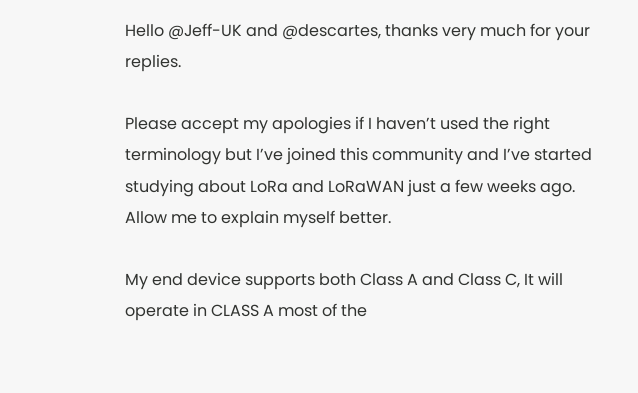Hello @Jeff-UK and @descartes, thanks very much for your replies.

Please accept my apologies if I haven’t used the right terminology but I’ve joined this community and I’ve started studying about LoRa and LoRaWAN just a few weeks ago.
Allow me to explain myself better.

My end device supports both Class A and Class C, It will operate in CLASS A most of the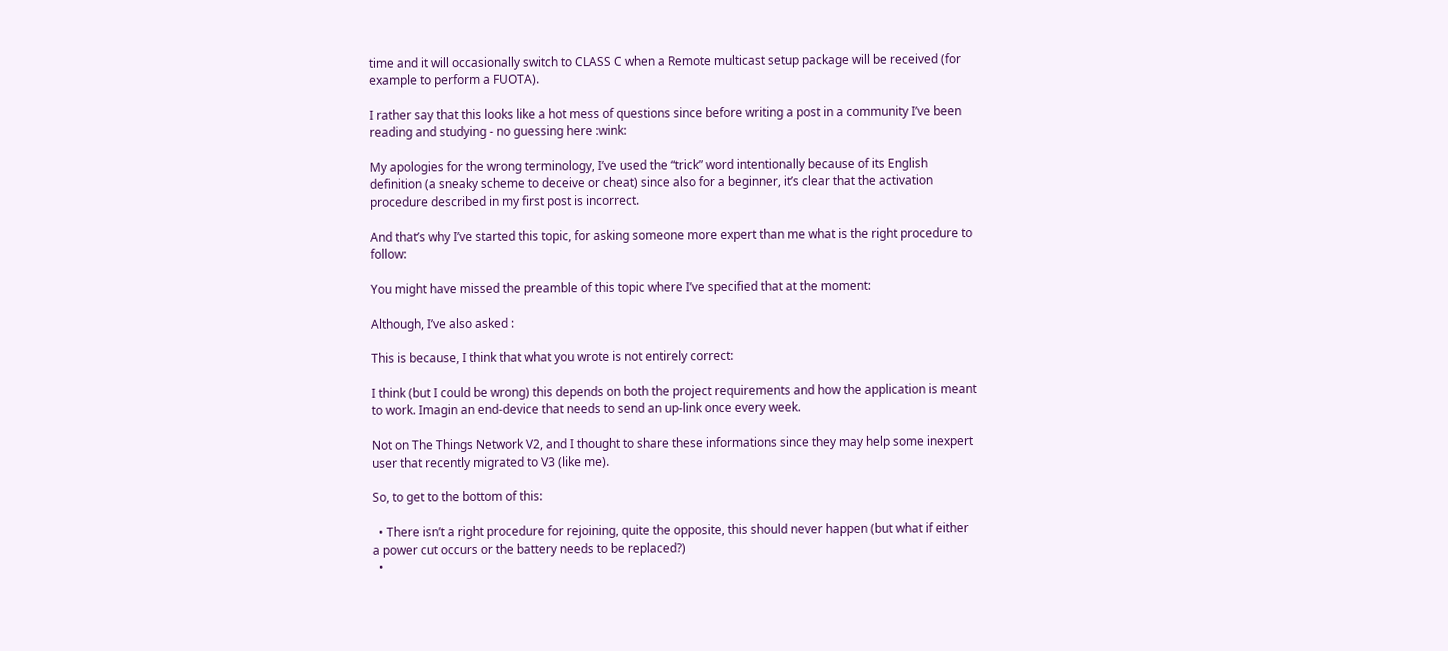time and it will occasionally switch to CLASS C when a Remote multicast setup package will be received (for example to perform a FUOTA).

I rather say that this looks like a hot mess of questions since before writing a post in a community I’ve been reading and studying - no guessing here :wink:

My apologies for the wrong terminology, I’ve used the “trick” word intentionally because of its English definition (a sneaky scheme to deceive or cheat) since also for a beginner, it’s clear that the activation procedure described in my first post is incorrect.

And that’s why I’ve started this topic, for asking someone more expert than me what is the right procedure to follow:

You might have missed the preamble of this topic where I’ve specified that at the moment:

Although, I’ve also asked :

This is because, I think that what you wrote is not entirely correct:

I think (but I could be wrong) this depends on both the project requirements and how the application is meant to work. Imagin an end-device that needs to send an up-link once every week.

Not on The Things Network V2, and I thought to share these informations since they may help some inexpert user that recently migrated to V3 (like me).

So, to get to the bottom of this:

  • There isn’t a right procedure for rejoining, quite the opposite, this should never happen (but what if either a power cut occurs or the battery needs to be replaced?)
  •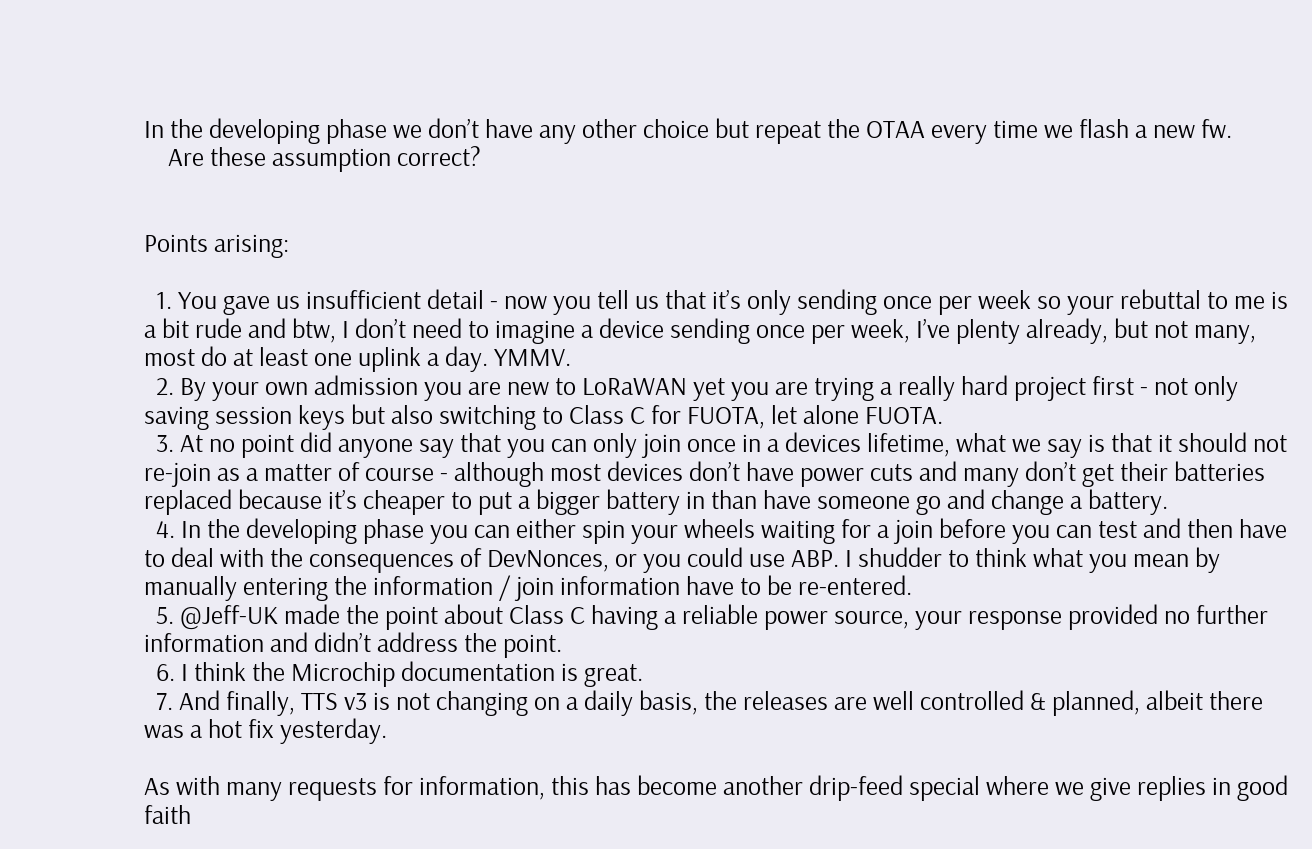In the developing phase we don’t have any other choice but repeat the OTAA every time we flash a new fw.
    Are these assumption correct?


Points arising:

  1. You gave us insufficient detail - now you tell us that it’s only sending once per week so your rebuttal to me is a bit rude and btw, I don’t need to imagine a device sending once per week, I’ve plenty already, but not many, most do at least one uplink a day. YMMV.
  2. By your own admission you are new to LoRaWAN yet you are trying a really hard project first - not only saving session keys but also switching to Class C for FUOTA, let alone FUOTA.
  3. At no point did anyone say that you can only join once in a devices lifetime, what we say is that it should not re-join as a matter of course - although most devices don’t have power cuts and many don’t get their batteries replaced because it’s cheaper to put a bigger battery in than have someone go and change a battery.
  4. In the developing phase you can either spin your wheels waiting for a join before you can test and then have to deal with the consequences of DevNonces, or you could use ABP. I shudder to think what you mean by manually entering the information / join information have to be re-entered.
  5. @Jeff-UK made the point about Class C having a reliable power source, your response provided no further information and didn’t address the point.
  6. I think the Microchip documentation is great.
  7. And finally, TTS v3 is not changing on a daily basis, the releases are well controlled & planned, albeit there was a hot fix yesterday.

As with many requests for information, this has become another drip-feed special where we give replies in good faith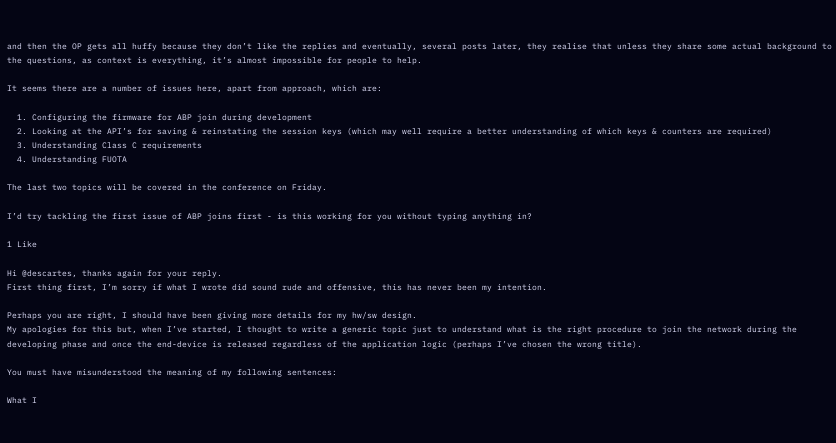and then the OP gets all huffy because they don’t like the replies and eventually, several posts later, they realise that unless they share some actual background to the questions, as context is everything, it’s almost impossible for people to help.

It seems there are a number of issues here, apart from approach, which are:

  1. Configuring the firmware for ABP join during development
  2. Looking at the API’s for saving & reinstating the session keys (which may well require a better understanding of which keys & counters are required)
  3. Understanding Class C requirements
  4. Understanding FUOTA

The last two topics will be covered in the conference on Friday.

I’d try tackling the first issue of ABP joins first - is this working for you without typing anything in?

1 Like

Hi @descartes, thanks again for your reply.
First thing first, I’m sorry if what I wrote did sound rude and offensive, this has never been my intention.

Perhaps you are right, I should have been giving more details for my hw/sw design.
My apologies for this but, when I’ve started, I thought to write a generic topic just to understand what is the right procedure to join the network during the developing phase and once the end-device is released regardless of the application logic (perhaps I’ve chosen the wrong title).

You must have misunderstood the meaning of my following sentences:

What I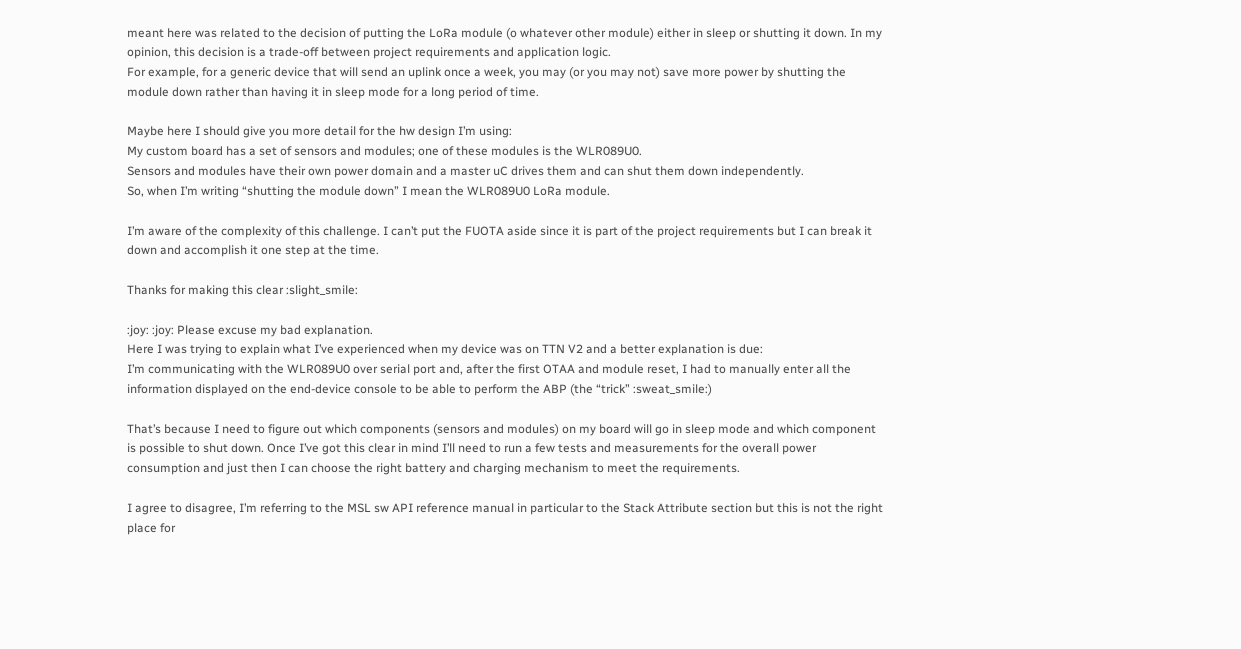meant here was related to the decision of putting the LoRa module (o whatever other module) either in sleep or shutting it down. In my opinion, this decision is a trade-off between project requirements and application logic.
For example, for a generic device that will send an uplink once a week, you may (or you may not) save more power by shutting the module down rather than having it in sleep mode for a long period of time.

Maybe here I should give you more detail for the hw design I’m using:
My custom board has a set of sensors and modules; one of these modules is the WLR089U0.
Sensors and modules have their own power domain and a master uC drives them and can shut them down independently.
So, when I’m writing “shutting the module down” I mean the WLR089U0 LoRa module.

I’m aware of the complexity of this challenge. I can’t put the FUOTA aside since it is part of the project requirements but I can break it down and accomplish it one step at the time.

Thanks for making this clear :slight_smile:

:joy: :joy: Please excuse my bad explanation.
Here I was trying to explain what I’ve experienced when my device was on TTN V2 and a better explanation is due:
I’m communicating with the WLR089U0 over serial port and, after the first OTAA and module reset, I had to manually enter all the information displayed on the end-device console to be able to perform the ABP (the “trick” :sweat_smile:)

That’s because I need to figure out which components (sensors and modules) on my board will go in sleep mode and which component is possible to shut down. Once I’ve got this clear in mind I’ll need to run a few tests and measurements for the overall power consumption and just then I can choose the right battery and charging mechanism to meet the requirements.

I agree to disagree, I’m referring to the MSL sw API reference manual in particular to the Stack Attribute section but this is not the right place for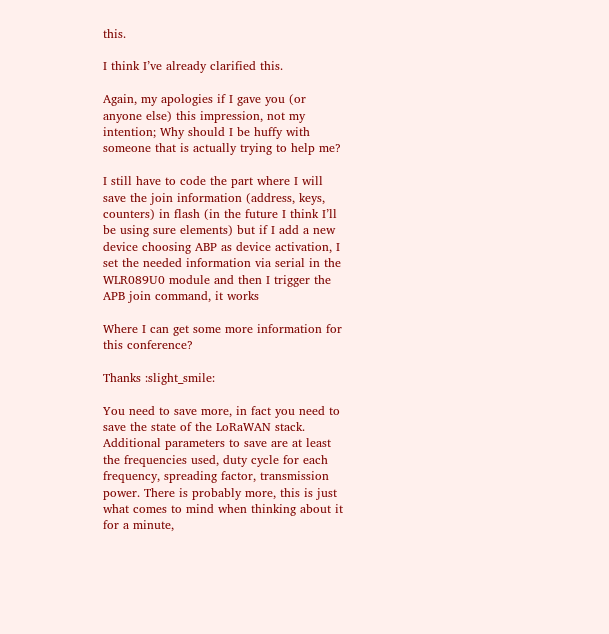this.

I think I’ve already clarified this.

Again, my apologies if I gave you (or anyone else) this impression, not my intention; Why should I be huffy with someone that is actually trying to help me?

I still have to code the part where I will save the join information (address, keys, counters) in flash (in the future I think I’ll be using sure elements) but if I add a new device choosing ABP as device activation, I set the needed information via serial in the WLR089U0 module and then I trigger the APB join command, it works

Where I can get some more information for this conference?

Thanks :slight_smile:

You need to save more, in fact you need to save the state of the LoRaWAN stack. Additional parameters to save are at least the frequencies used, duty cycle for each frequency, spreading factor, transmission power. There is probably more, this is just what comes to mind when thinking about it for a minute,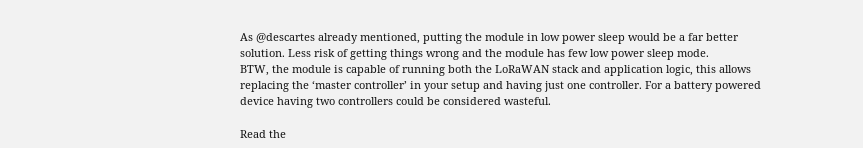As @descartes already mentioned, putting the module in low power sleep would be a far better solution. Less risk of getting things wrong and the module has few low power sleep mode.
BTW, the module is capable of running both the LoRaWAN stack and application logic, this allows replacing the ‘master controller’ in your setup and having just one controller. For a battery powered device having two controllers could be considered wasteful.

Read the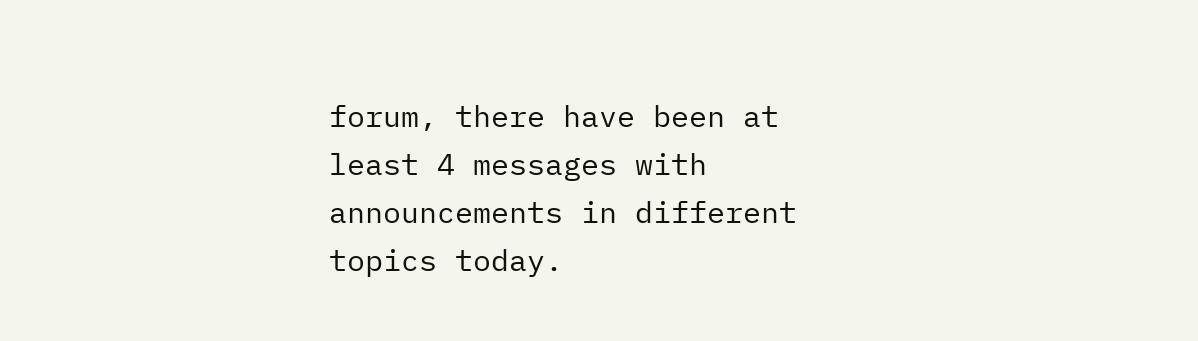forum, there have been at least 4 messages with announcements in different topics today.